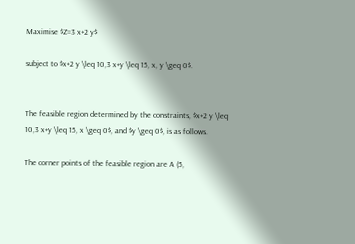Maximise $Z=3 x+2 y$

subject to $x+2 y \leq 10,3 x+y \leq 15, x, y \geq 0$.


The feasible region determined by the constraints, $x+2 y \leq 10,3 x+y \leq 15, x \geq 0$, and $y \geq 0$, is as follows.

The corner points of the feasible region are A (5,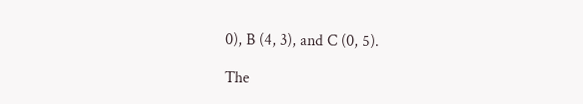0), B (4, 3), and C (0, 5).

The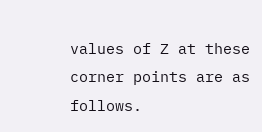values of Z at these corner points are as follows.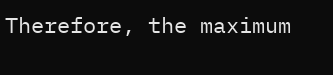Therefore, the maximum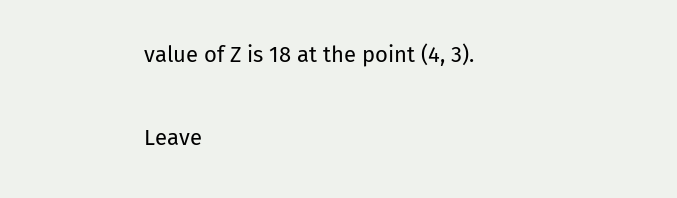value of Z is 18 at the point (4, 3).

Leave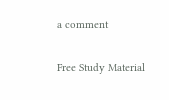a comment

Free Study Material